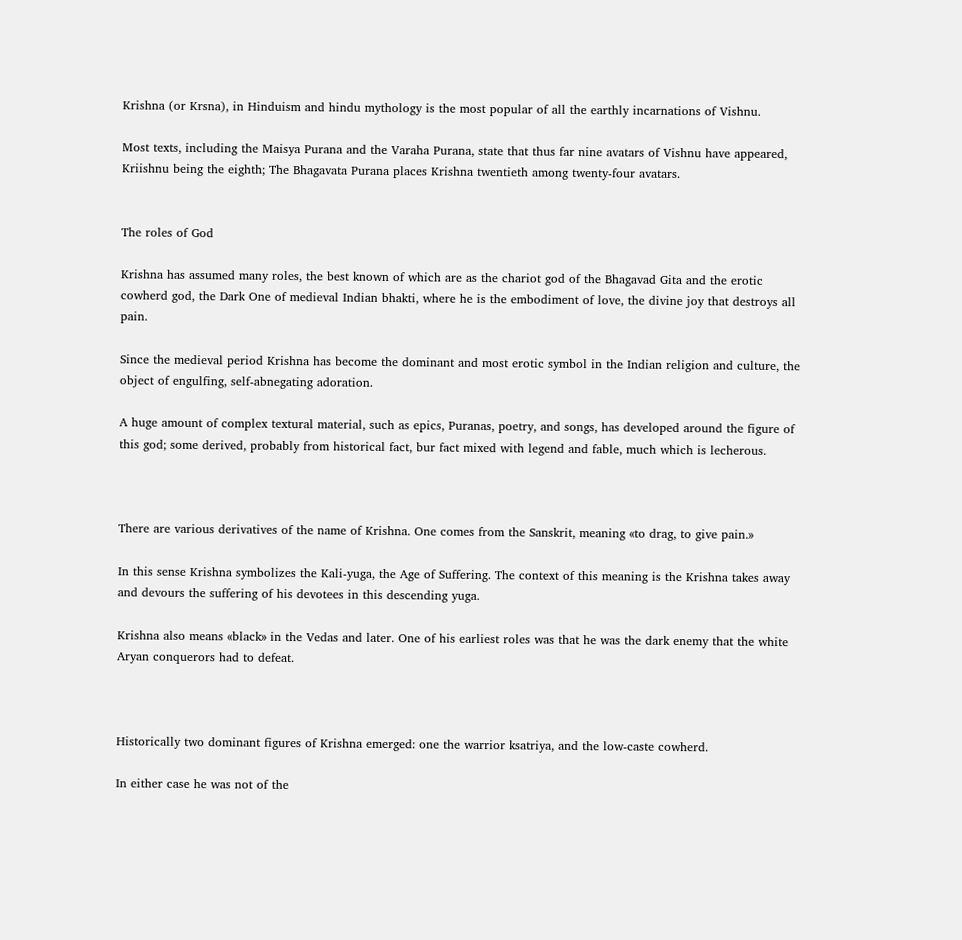Krishna (or Krsna), in Hinduism and hindu mythology is the most popular of all the earthly incarnations of Vishnu.

Most texts, including the Maisya Purana and the Varaha Purana, state that thus far nine avatars of Vishnu have appeared, Kriishnu being the eighth; The Bhagavata Purana places Krishna twentieth among twenty-four avatars.


The roles of God

Krishna has assumed many roles, the best known of which are as the chariot god of the Bhagavad Gita and the erotic cowherd god, the Dark One of medieval Indian bhakti, where he is the embodiment of love, the divine joy that destroys all pain.

Since the medieval period Krishna has become the dominant and most erotic symbol in the Indian religion and culture, the object of engulfing, self-abnegating adoration.

A huge amount of complex textural material, such as epics, Puranas, poetry, and songs, has developed around the figure of this god; some derived, probably from historical fact, bur fact mixed with legend and fable, much which is lecherous.



There are various derivatives of the name of Krishna. One comes from the Sanskrit, meaning «to drag, to give pain.»

In this sense Krishna symbolizes the Kali-yuga, the Age of Suffering. The context of this meaning is the Krishna takes away and devours the suffering of his devotees in this descending yuga.

Krishna also means «black» in the Vedas and later. One of his earliest roles was that he was the dark enemy that the white Aryan conquerors had to defeat.



Historically two dominant figures of Krishna emerged: one the warrior ksatriya, and the low-caste cowherd.

In either case he was not of the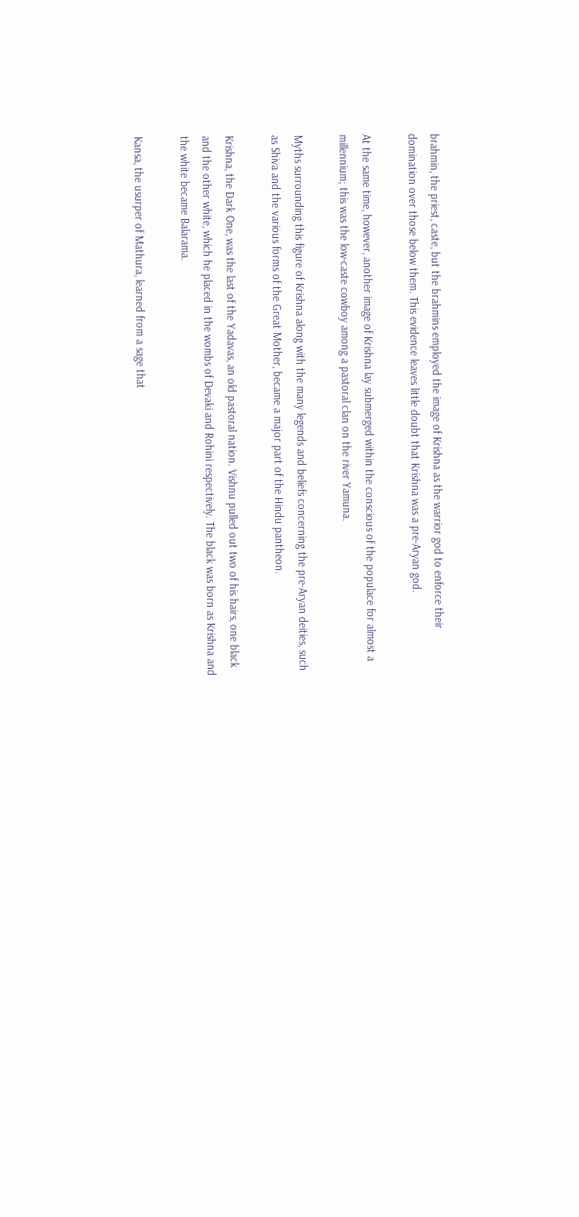brahmin, the priest, caste, but the brahmins employed the image of Krishna as the warrior god to enforce their domination over those below them. This evidence leaves little doubt that Krishna was a pre-Aryan god.

At the same time, however, another image of Krishna lay submerged within the conscious of the populace for almost a millennium; this was the low-caste cowboy among a pastoral clan on the river Yamuna.

Myths surrounding this figure of Krishna along with the many legends and beliefs concerning the pre-Aryan deities, such as Shiva and the various forms of the Great Mother, became a major part of the Hindu pantheon.

Krishna, the Dark One, was the last of the Yadavas, an old pastoral nation. Vishnu pulled out two of his hairs, one black and the other white, which he placed in the wombs of Devaki and Rohini respectively. The black was born as Krishna and the white became Balarama.

Kansa, the usurper of Mathura, learned from a sage that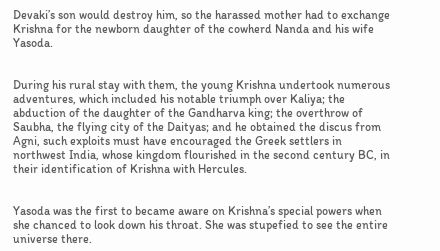Devaki’s son would destroy him, so the harassed mother had to exchange Krishna for the newborn daughter of the cowherd Nanda and his wife Yasoda.


During his rural stay with them, the young Krishna undertook numerous adventures, which included his notable triumph over Kaliya; the abduction of the daughter of the Gandharva king; the overthrow of Saubha, the flying city of the Daityas; and he obtained the discus from Agni, such exploits must have encouraged the Greek settlers in northwest India, whose kingdom flourished in the second century BC, in their identification of Krishna with Hercules.


Yasoda was the first to became aware on Krishna’s special powers when she chanced to look down his throat. She was stupefied to see the entire universe there.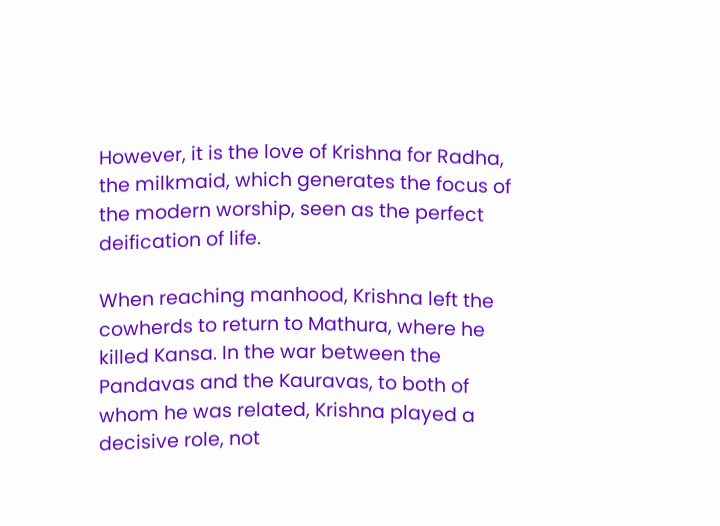However, it is the love of Krishna for Radha, the milkmaid, which generates the focus of the modern worship, seen as the perfect deification of life.

When reaching manhood, Krishna left the cowherds to return to Mathura, where he killed Kansa. In the war between the Pandavas and the Kauravas, to both of whom he was related, Krishna played a decisive role, not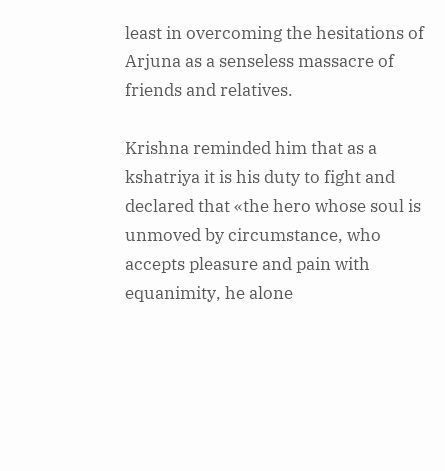least in overcoming the hesitations of Arjuna as a senseless massacre of friends and relatives.

Krishna reminded him that as a kshatriya it is his duty to fight and declared that «the hero whose soul is unmoved by circumstance, who accepts pleasure and pain with equanimity, he alone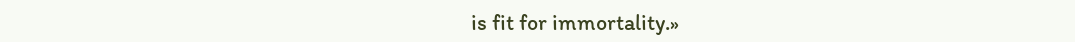is fit for immortality.»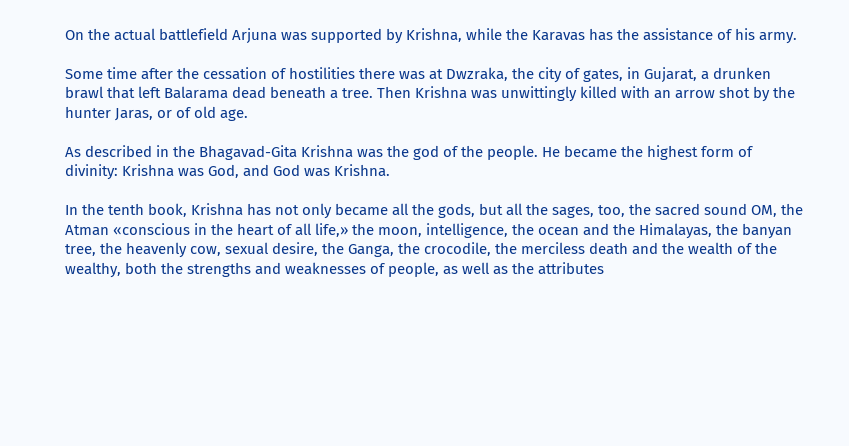On the actual battlefield Arjuna was supported by Krishna, while the Karavas has the assistance of his army.

Some time after the cessation of hostilities there was at Dwzraka, the city of gates, in Gujarat, a drunken brawl that left Balarama dead beneath a tree. Then Krishna was unwittingly killed with an arrow shot by the hunter Jaras, or of old age.

As described in the Bhagavad-Gita Krishna was the god of the people. He became the highest form of divinity: Krishna was God, and God was Krishna.

In the tenth book, Krishna has not only became all the gods, but all the sages, too, the sacred sound OM, the Atman «conscious in the heart of all life,» the moon, intelligence, the ocean and the Himalayas, the banyan tree, the heavenly cow, sexual desire, the Ganga, the crocodile, the merciless death and the wealth of the wealthy, both the strengths and weaknesses of people, as well as the attributes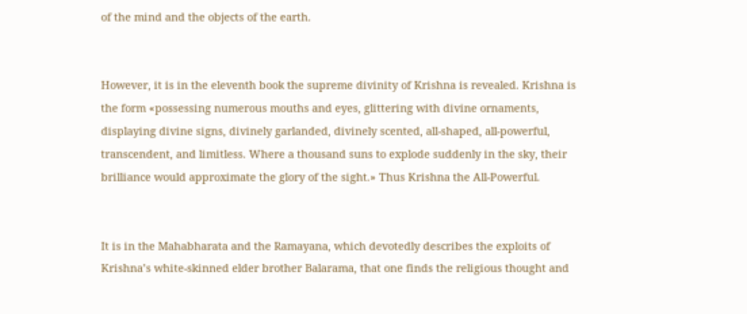of the mind and the objects of the earth.


However, it is in the eleventh book the supreme divinity of Krishna is revealed. Krishna is the form «possessing numerous mouths and eyes, glittering with divine ornaments, displaying divine signs, divinely garlanded, divinely scented, all-shaped, all-powerful, transcendent, and limitless. Where a thousand suns to explode suddenly in the sky, their brilliance would approximate the glory of the sight.» Thus Krishna the All-Powerful.


It is in the Mahabharata and the Ramayana, which devotedly describes the exploits of Krishna’s white-skinned elder brother Balarama, that one finds the religious thought and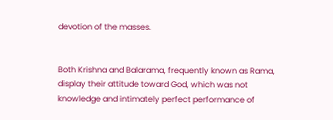devotion of the masses.


Both Krishna and Balarama, frequently known as Rama, display their attitude toward God, which was not knowledge and intimately perfect performance of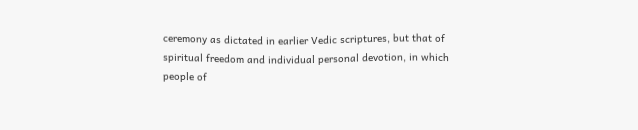ceremony as dictated in earlier Vedic scriptures, but that of spiritual freedom and individual personal devotion, in which people of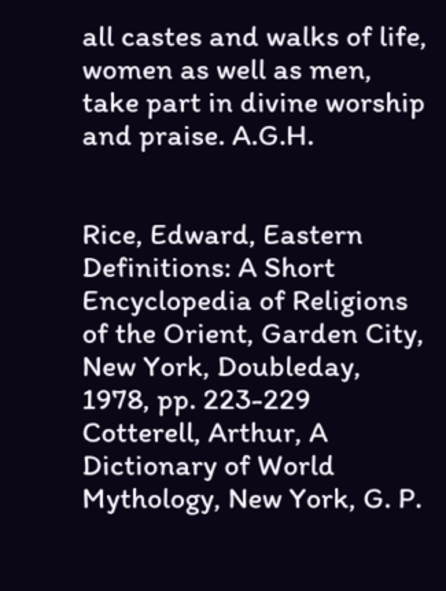all castes and walks of life, women as well as men, take part in divine worship and praise. A.G.H.


Rice, Edward, Eastern Definitions: A Short Encyclopedia of Religions of the Orient, Garden City, New York, Doubleday, 1978, pp. 223-229
Cotterell, Arthur, A Dictionary of World Mythology, New York, G. P.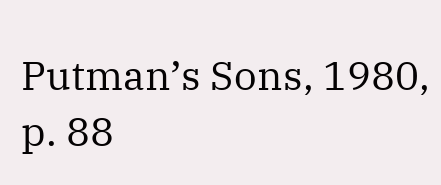Putman’s Sons, 1980, p. 88